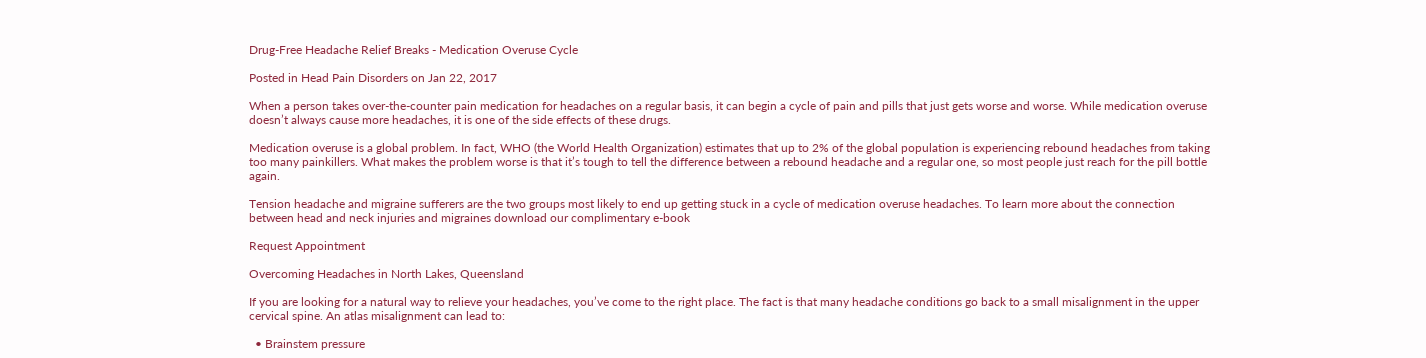Drug-Free Headache Relief Breaks - Medication Overuse Cycle

Posted in Head Pain Disorders on Jan 22, 2017

When a person takes over-the-counter pain medication for headaches on a regular basis, it can begin a cycle of pain and pills that just gets worse and worse. While medication overuse doesn’t always cause more headaches, it is one of the side effects of these drugs.

Medication overuse is a global problem. In fact, WHO (the World Health Organization) estimates that up to 2% of the global population is experiencing rebound headaches from taking too many painkillers. What makes the problem worse is that it’s tough to tell the difference between a rebound headache and a regular one, so most people just reach for the pill bottle again.

Tension headache and migraine sufferers are the two groups most likely to end up getting stuck in a cycle of medication overuse headaches. To learn more about the connection between head and neck injuries and migraines download our complimentary e-book

Request Appointment

Overcoming Headaches in North Lakes, Queensland

If you are looking for a natural way to relieve your headaches, you’ve come to the right place. The fact is that many headache conditions go back to a small misalignment in the upper cervical spine. An atlas misalignment can lead to:

  • Brainstem pressure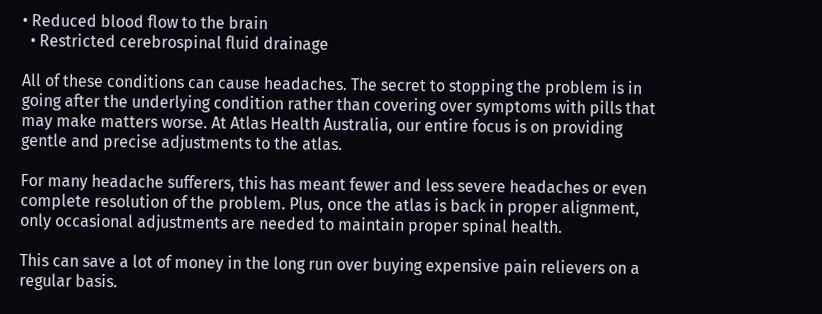• Reduced blood flow to the brain
  • Restricted cerebrospinal fluid drainage

All of these conditions can cause headaches. The secret to stopping the problem is in going after the underlying condition rather than covering over symptoms with pills that may make matters worse. At Atlas Health Australia, our entire focus is on providing gentle and precise adjustments to the atlas.

For many headache sufferers, this has meant fewer and less severe headaches or even complete resolution of the problem. Plus, once the atlas is back in proper alignment, only occasional adjustments are needed to maintain proper spinal health.

This can save a lot of money in the long run over buying expensive pain relievers on a regular basis.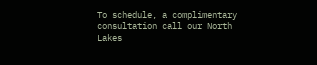To schedule, a complimentary consultation call our North Lakes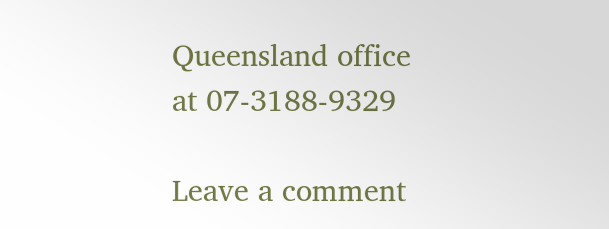Queensland office at 07-3188-9329

Leave a comment